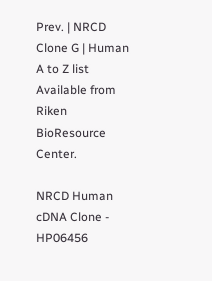Prev. | NRCD Clone G | Human A to Z list
Available from Riken BioResource Center.

NRCD Human cDNA Clone - HP06456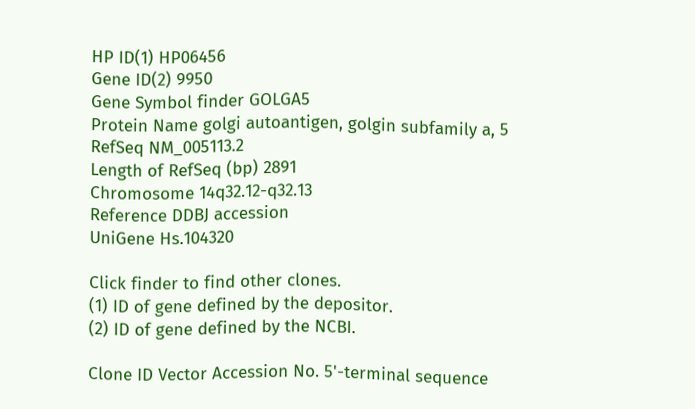HP ID(1) HP06456
Gene ID(2) 9950
Gene Symbol finder GOLGA5
Protein Name golgi autoantigen, golgin subfamily a, 5
RefSeq NM_005113.2
Length of RefSeq (bp) 2891
Chromosome 14q32.12-q32.13
Reference DDBJ accession
UniGene Hs.104320

Click finder to find other clones.
(1) ID of gene defined by the depositor.
(2) ID of gene defined by the NCBI.

Clone ID Vector Accession No. 5'-terminal sequence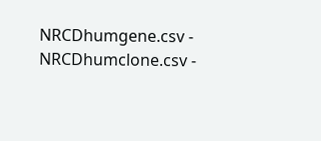NRCDhumgene.csv - NRCDhumclone.csv -